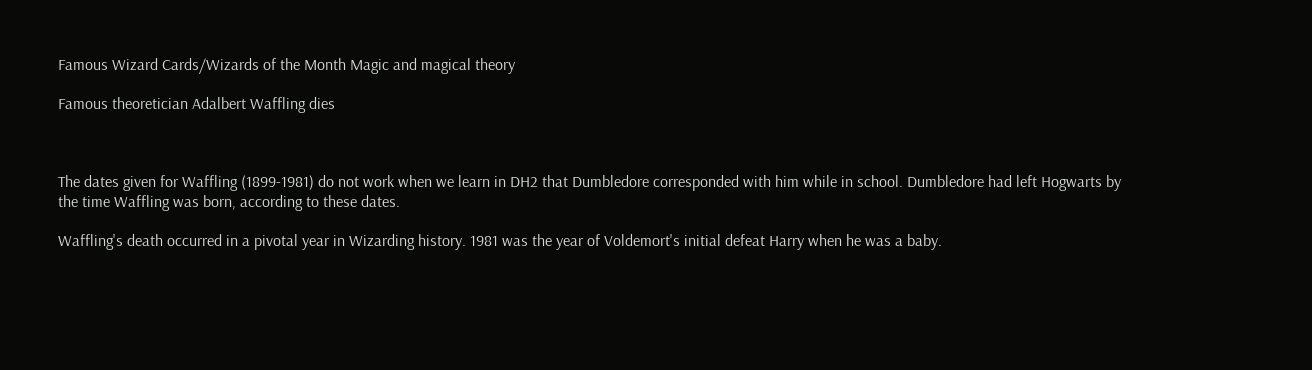Famous Wizard Cards/Wizards of the Month Magic and magical theory

Famous theoretician Adalbert Waffling dies



The dates given for Waffling (1899-1981) do not work when we learn in DH2 that Dumbledore corresponded with him while in school. Dumbledore had left Hogwarts by the time Waffling was born, according to these dates.

Waffling's death occurred in a pivotal year in Wizarding history. 1981 was the year of Voldemort's initial defeat Harry when he was a baby.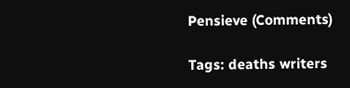Pensieve (Comments)

Tags: deaths writers